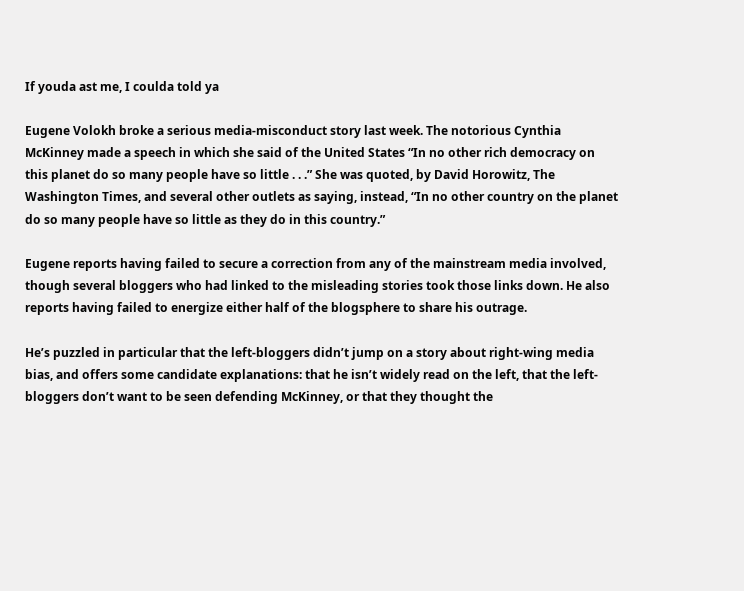If youda ast me, I coulda told ya

Eugene Volokh broke a serious media-misconduct story last week. The notorious Cynthia McKinney made a speech in which she said of the United States “In no other rich democracy on this planet do so many people have so little . . .” She was quoted, by David Horowitz, The Washington Times, and several other outlets as saying, instead, “In no other country on the planet do so many people have so little as they do in this country.”

Eugene reports having failed to secure a correction from any of the mainstream media involved, though several bloggers who had linked to the misleading stories took those links down. He also reports having failed to energize either half of the blogsphere to share his outrage.

He’s puzzled in particular that the left-bloggers didn’t jump on a story about right-wing media bias, and offers some candidate explanations: that he isn’t widely read on the left, that the left-bloggers don’t want to be seen defending McKinney, or that they thought the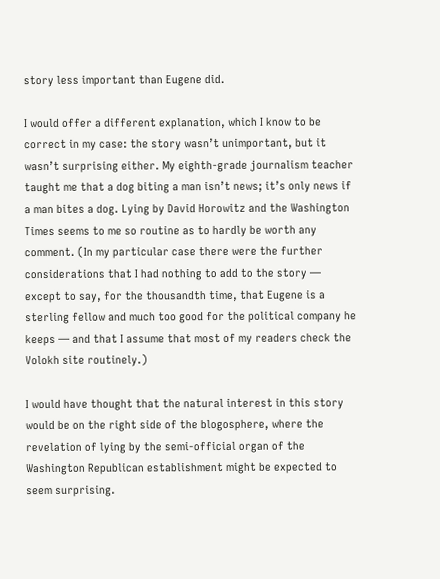story less important than Eugene did.

I would offer a different explanation, which I know to be correct in my case: the story wasn’t unimportant, but it wasn’t surprising either. My eighth-grade journalism teacher taught me that a dog biting a man isn’t news; it’s only news if a man bites a dog. Lying by David Horowitz and the Washington Times seems to me so routine as to hardly be worth any comment. (In my particular case there were the further considerations that I had nothing to add to the story — except to say, for the thousandth time, that Eugene is a sterling fellow and much too good for the political company he keeps — and that I assume that most of my readers check the Volokh site routinely.)

I would have thought that the natural interest in this story would be on the right side of the blogosphere, where the revelation of lying by the semi-official organ of the Washington Republican establishment might be expected to seem surprising.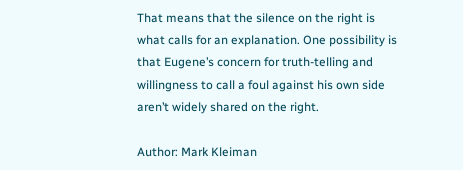That means that the silence on the right is what calls for an explanation. One possibility is that Eugene’s concern for truth-telling and willingness to call a foul against his own side aren’t widely shared on the right.

Author: Mark Kleiman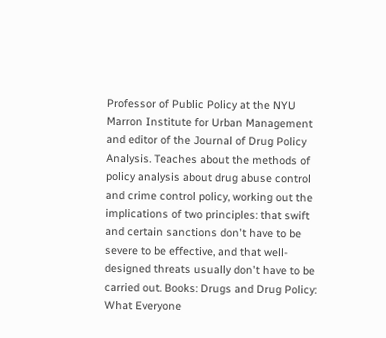Professor of Public Policy at the NYU Marron Institute for Urban Management and editor of the Journal of Drug Policy Analysis. Teaches about the methods of policy analysis about drug abuse control and crime control policy, working out the implications of two principles: that swift and certain sanctions don't have to be severe to be effective, and that well-designed threats usually don't have to be carried out. Books: Drugs and Drug Policy: What Everyone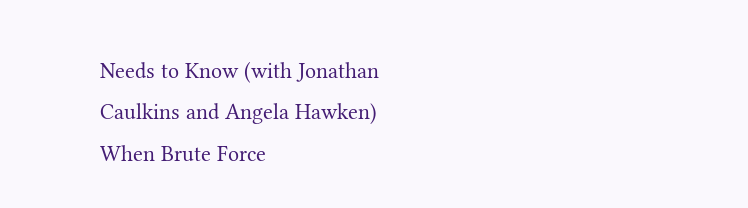Needs to Know (with Jonathan Caulkins and Angela Hawken) When Brute Force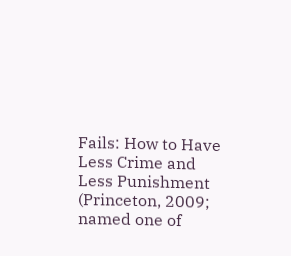Fails: How to Have Less Crime and Less Punishment (Princeton, 2009; named one of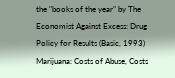the "books of the year" by The Economist Against Excess: Drug Policy for Results (Basic, 1993) Marijuana: Costs of Abuse, Costs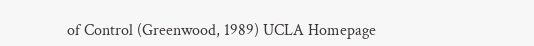of Control (Greenwood, 1989) UCLA Homepage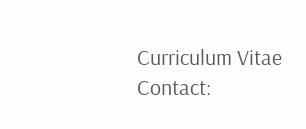Curriculum Vitae Contact: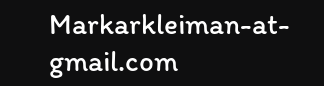Markarkleiman-at-gmail.com